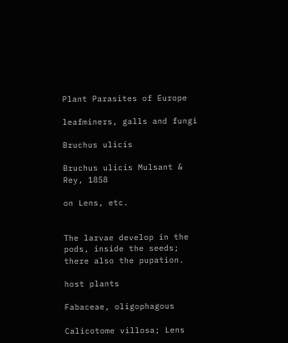Plant Parasites of Europe

leafminers, galls and fungi

Bruchus ulicis

Bruchus ulicis Mulsant & Rey, 1858

on Lens, etc.


The larvae develop in the pods, inside the seeds; there also the pupation.

host plants

Fabaceae, oligophagous

Calicotome villosa; Lens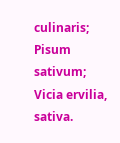culinaris; Pisum sativum; Vicia ervilia, sativa.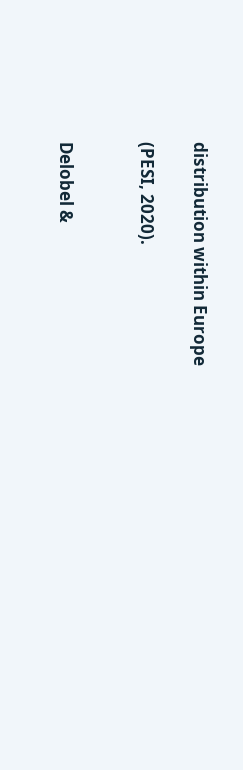distribution within Europe

(PESI, 2020).


Delobel &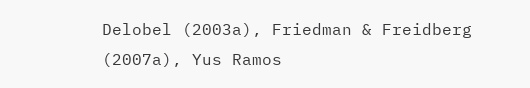Delobel (2003a), Friedman & Freidberg (2007a), Yus Ramos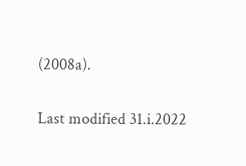(2008a).

Last modified 31.i.2022